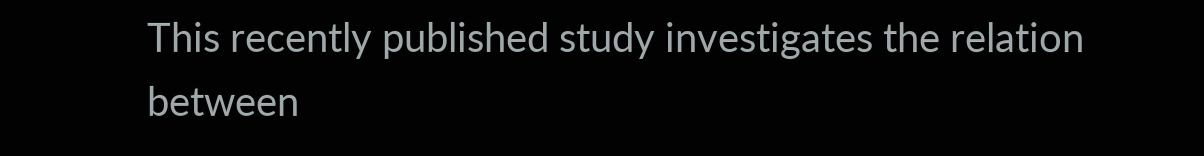This recently published study investigates the relation between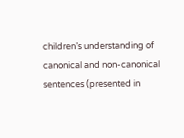children’s understanding of canonical and non-canonical sentences (presented in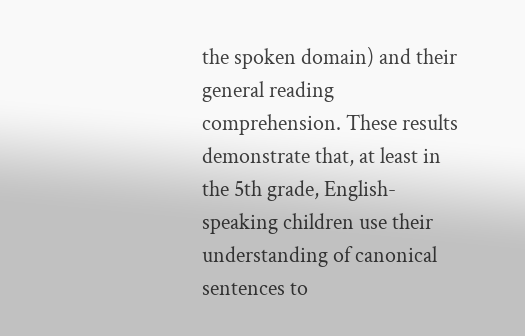the spoken domain) and their general reading comprehension. These results demonstrate that, at least in the 5th grade, English-speaking children use their understanding of canonical sentences to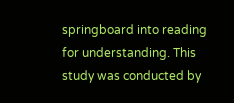springboard into reading for understanding. This study was conducted by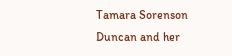Tamara Sorenson Duncan and her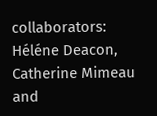collaborators: Héléne Deacon, Catherine Mimeau and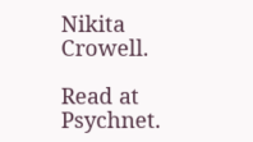Nikita Crowell.

Read at Psychnet.